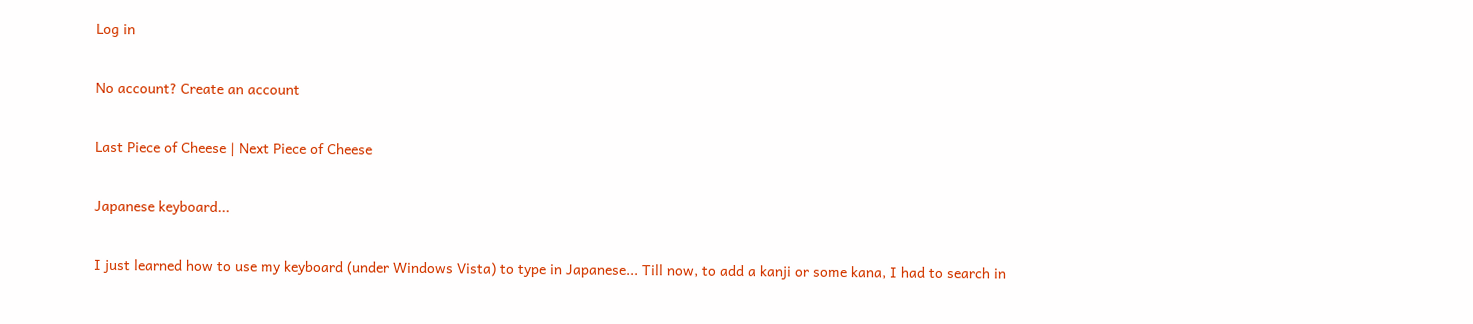Log in

No account? Create an account

Last Piece of Cheese | Next Piece of Cheese

Japanese keyboard...

I just learned how to use my keyboard (under Windows Vista) to type in Japanese... Till now, to add a kanji or some kana, I had to search in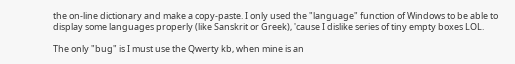the on-line dictionary and make a copy-paste. I only used the "language" function of Windows to be able to display some languages properly (like Sanskrit or Greek), 'cause I dislike series of tiny empty boxes LOL.

The only "bug" is I must use the Qwerty kb, when mine is an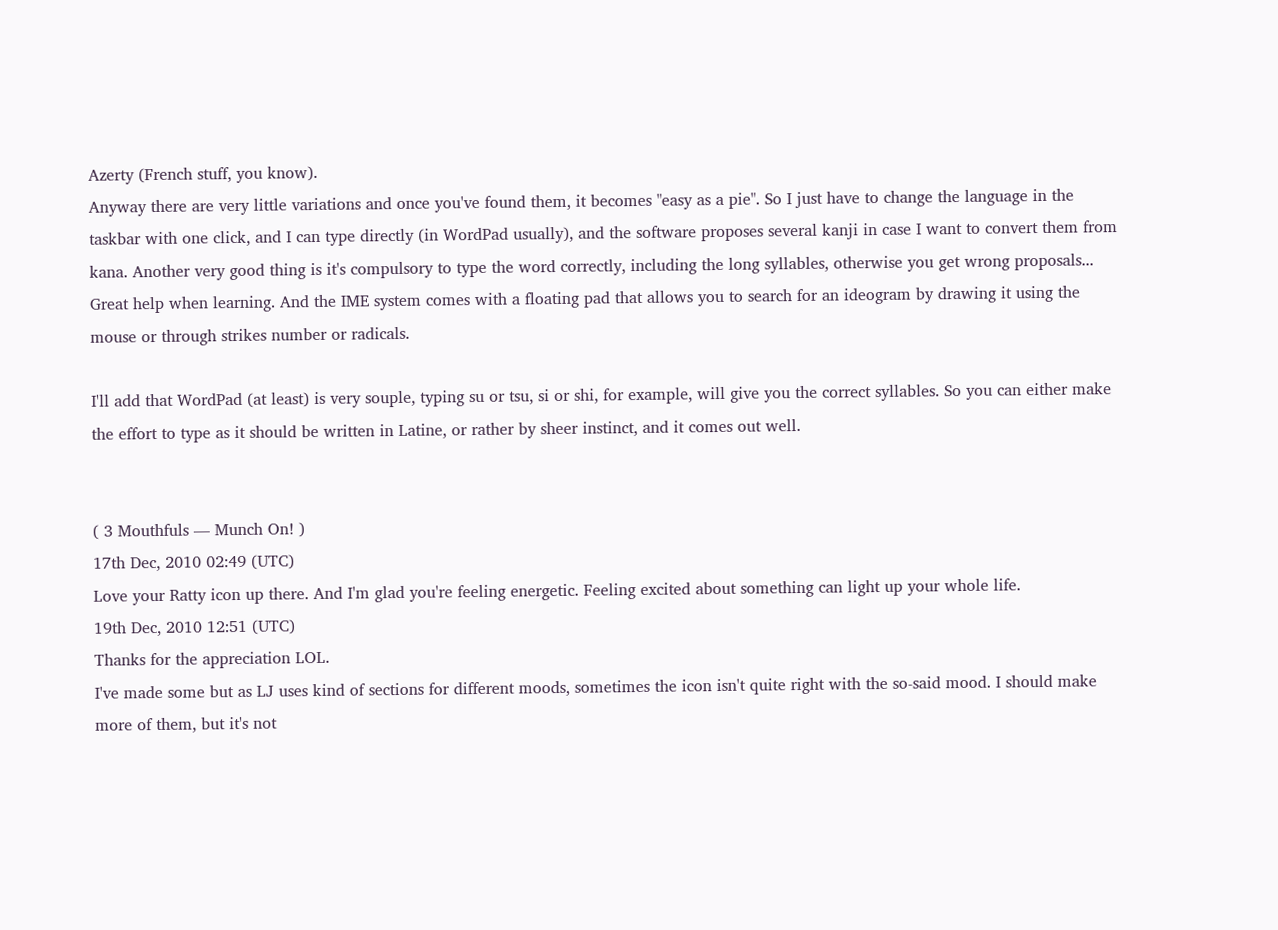Azerty (French stuff, you know).
Anyway there are very little variations and once you've found them, it becomes "easy as a pie". So I just have to change the language in the taskbar with one click, and I can type directly (in WordPad usually), and the software proposes several kanji in case I want to convert them from kana. Another very good thing is it's compulsory to type the word correctly, including the long syllables, otherwise you get wrong proposals... Great help when learning. And the IME system comes with a floating pad that allows you to search for an ideogram by drawing it using the mouse or through strikes number or radicals.

I'll add that WordPad (at least) is very souple, typing su or tsu, si or shi, for example, will give you the correct syllables. So you can either make the effort to type as it should be written in Latine, or rather by sheer instinct, and it comes out well.


( 3 Mouthfuls — Munch On! )
17th Dec, 2010 02:49 (UTC)
Love your Ratty icon up there. And I'm glad you're feeling energetic. Feeling excited about something can light up your whole life.
19th Dec, 2010 12:51 (UTC)
Thanks for the appreciation LOL.
I've made some but as LJ uses kind of sections for different moods, sometimes the icon isn't quite right with the so-said mood. I should make more of them, but it's not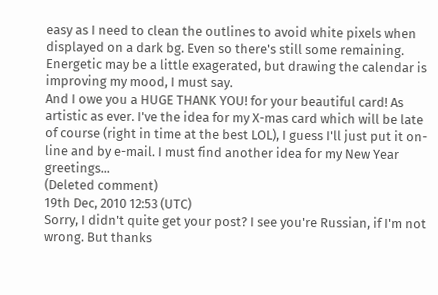easy as I need to clean the outlines to avoid white pixels when displayed on a dark bg. Even so there's still some remaining.
Energetic may be a little exagerated, but drawing the calendar is improving my mood, I must say.
And I owe you a HUGE THANK YOU! for your beautiful card! As artistic as ever. I've the idea for my X-mas card which will be late of course (right in time at the best LOL), I guess I'll just put it on-line and by e-mail. I must find another idea for my New Year greetings...
(Deleted comment)
19th Dec, 2010 12:53 (UTC)
Sorry, I didn't quite get your post? I see you're Russian, if I'm not wrong. But thanks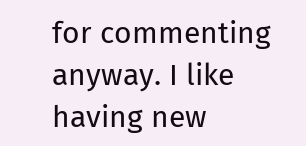for commenting anyway. I like having new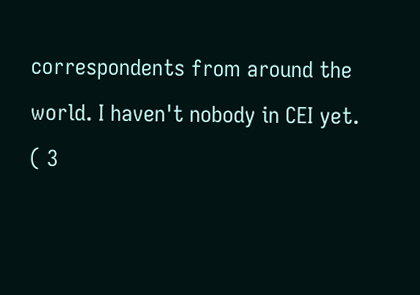correspondents from around the world. I haven't nobody in CEI yet.
( 3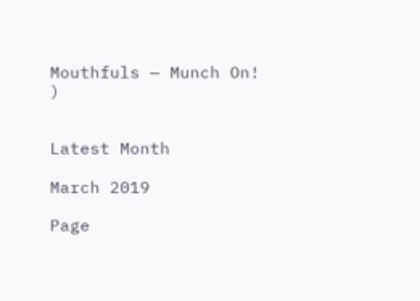Mouthfuls — Munch On! )


Latest Month

March 2019

Page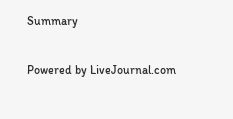Summary

Powered by LiveJournal.com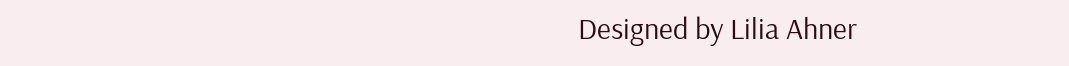Designed by Lilia Ahner